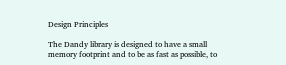Design Principles

The Dandy library is designed to have a small memory footprint and to be as fast as possible, to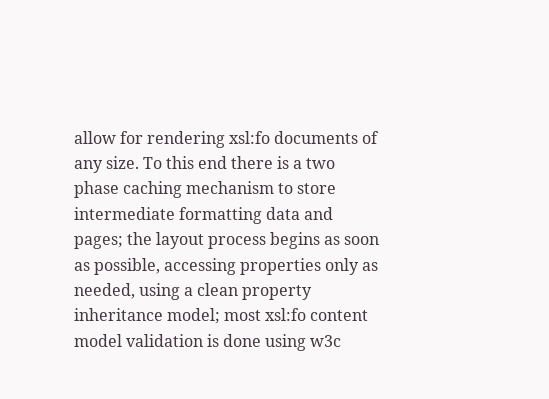allow for rendering xsl:fo documents of any size. To this end there is a two phase caching mechanism to store intermediate formatting data and pages; the layout process begins as soon as possible, accessing properties only as needed, using a clean property inheritance model; most xsl:fo content model validation is done using w3c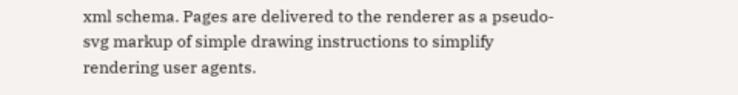xml schema. Pages are delivered to the renderer as a pseudo-svg markup of simple drawing instructions to simplify rendering user agents.